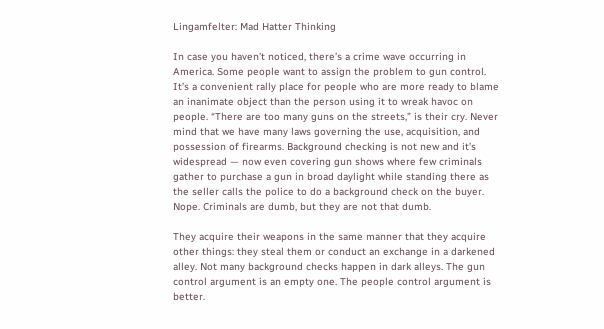Lingamfelter: Mad Hatter Thinking

In case you haven’t noticed, there’s a crime wave occurring in America. Some people want to assign the problem to gun control. It’s a convenient rally place for people who are more ready to blame an inanimate object than the person using it to wreak havoc on people. “There are too many guns on the streets,” is their cry. Never mind that we have many laws governing the use, acquisition, and possession of firearms. Background checking is not new and it’s widespread — now even covering gun shows where few criminals gather to purchase a gun in broad daylight while standing there as the seller calls the police to do a background check on the buyer. Nope. Criminals are dumb, but they are not that dumb.

They acquire their weapons in the same manner that they acquire other things: they steal them or conduct an exchange in a darkened alley. Not many background checks happen in dark alleys. The gun control argument is an empty one. The people control argument is better.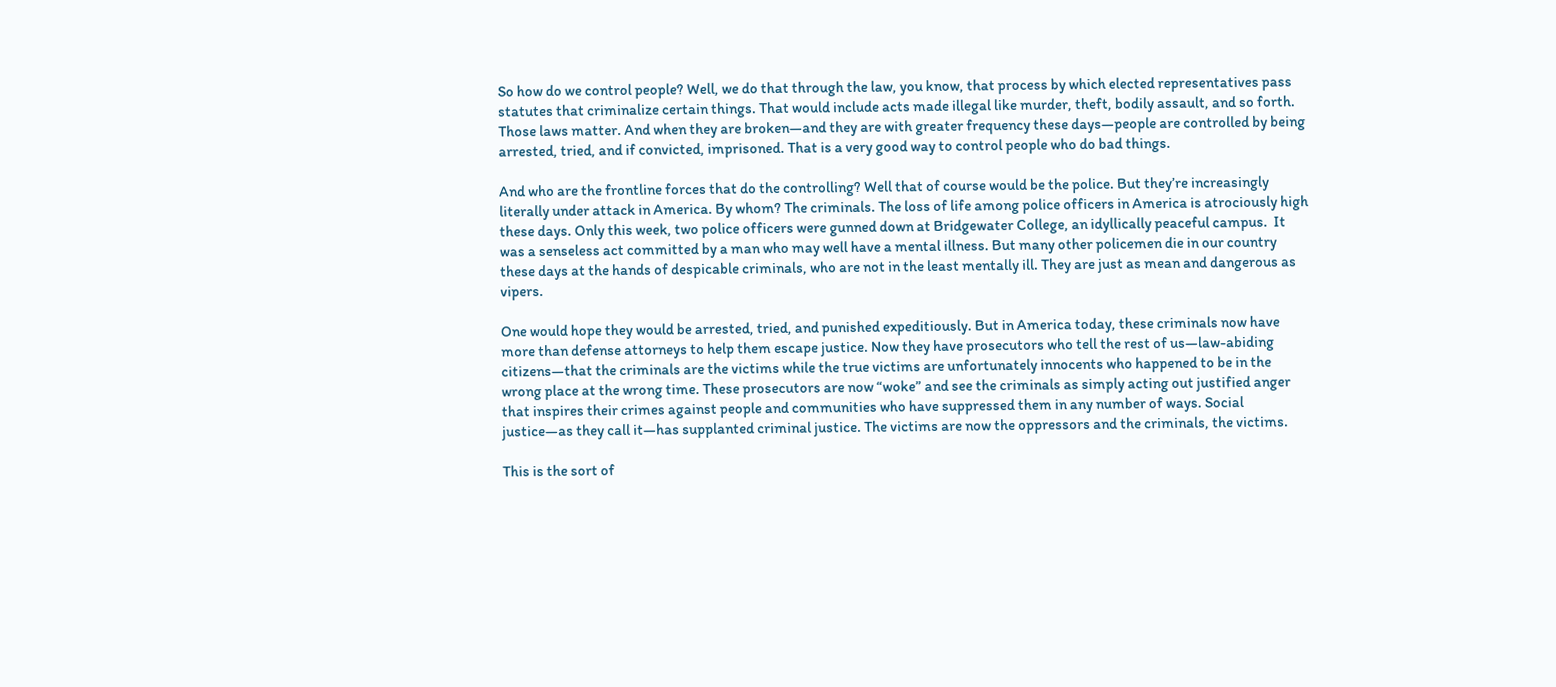So how do we control people? Well, we do that through the law, you know, that process by which elected representatives pass statutes that criminalize certain things. That would include acts made illegal like murder, theft, bodily assault, and so forth. Those laws matter. And when they are broken—and they are with greater frequency these days—people are controlled by being arrested, tried, and if convicted, imprisoned. That is a very good way to control people who do bad things.

And who are the frontline forces that do the controlling? Well that of course would be the police. But they’re increasingly literally under attack in America. By whom? The criminals. The loss of life among police officers in America is atrociously high these days. Only this week, two police officers were gunned down at Bridgewater College, an idyllically peaceful campus.  It was a senseless act committed by a man who may well have a mental illness. But many other policemen die in our country these days at the hands of despicable criminals, who are not in the least mentally ill. They are just as mean and dangerous as vipers.

One would hope they would be arrested, tried, and punished expeditiously. But in America today, these criminals now have more than defense attorneys to help them escape justice. Now they have prosecutors who tell the rest of us—law-abiding citizens—that the criminals are the victims while the true victims are unfortunately innocents who happened to be in the wrong place at the wrong time. These prosecutors are now “woke” and see the criminals as simply acting out justified anger that inspires their crimes against people and communities who have suppressed them in any number of ways. Social justice—as they call it—has supplanted criminal justice. The victims are now the oppressors and the criminals, the victims.

This is the sort of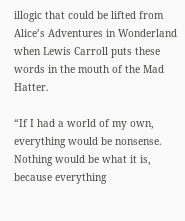illogic that could be lifted from Alice’s Adventures in Wonderland when Lewis Carroll puts these words in the mouth of the Mad Hatter.

“If I had a world of my own, everything would be nonsense. Nothing would be what it is, because everything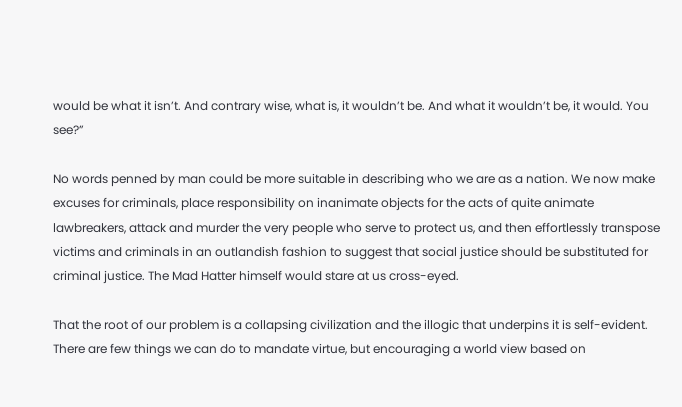would be what it isn’t. And contrary wise, what is, it wouldn’t be. And what it wouldn’t be, it would. You see?”

No words penned by man could be more suitable in describing who we are as a nation. We now make excuses for criminals, place responsibility on inanimate objects for the acts of quite animate lawbreakers, attack and murder the very people who serve to protect us, and then effortlessly transpose victims and criminals in an outlandish fashion to suggest that social justice should be substituted for criminal justice. The Mad Hatter himself would stare at us cross-eyed.

That the root of our problem is a collapsing civilization and the illogic that underpins it is self-evident. There are few things we can do to mandate virtue, but encouraging a world view based on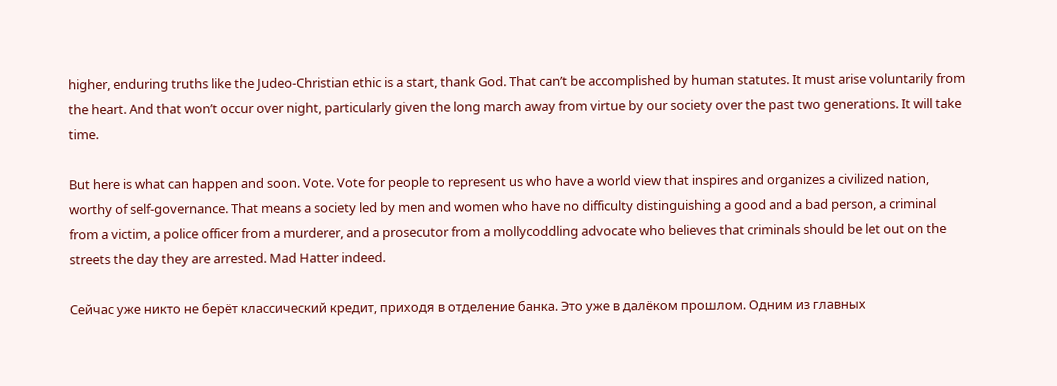higher, enduring truths like the Judeo-Christian ethic is a start, thank God. That can’t be accomplished by human statutes. It must arise voluntarily from the heart. And that won’t occur over night, particularly given the long march away from virtue by our society over the past two generations. It will take time.

But here is what can happen and soon. Vote. Vote for people to represent us who have a world view that inspires and organizes a civilized nation, worthy of self-governance. That means a society led by men and women who have no difficulty distinguishing a good and a bad person, a criminal from a victim, a police officer from a murderer, and a prosecutor from a mollycoddling advocate who believes that criminals should be let out on the streets the day they are arrested. Mad Hatter indeed.

Сейчас уже никто не берёт классический кредит, приходя в отделение банка. Это уже в далёком прошлом. Одним из главных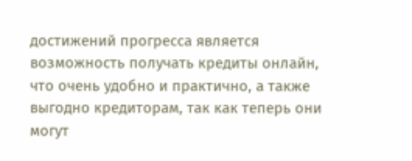достижений прогресса является возможность получать кредиты онлайн, что очень удобно и практично, а также выгодно кредиторам, так как теперь они могут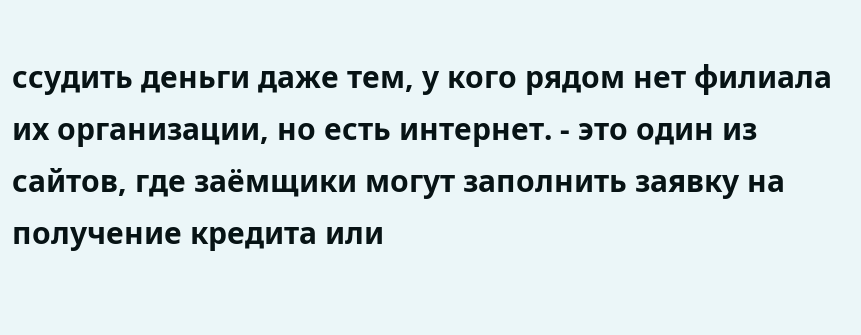ссудить деньги даже тем, у кого рядом нет филиала их организации, но есть интернет. - это один из сайтов, где заёмщики могут заполнить заявку на получение кредита или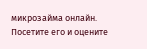микрозайма онлайн. Посетите его и оцените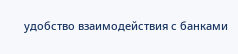удобство взаимодействия с банками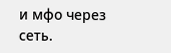и мфо через сеть.